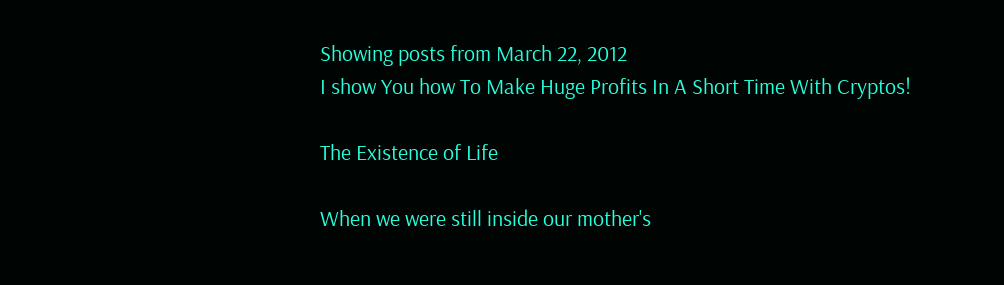Showing posts from March 22, 2012
I show You how To Make Huge Profits In A Short Time With Cryptos!

The Existence of Life

When we were still inside our mother's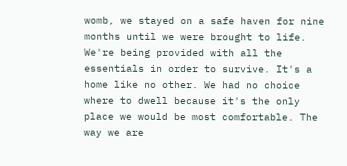womb, we stayed on a safe haven for nine months until we were brought to life. We're being provided with all the essentials in order to survive. It's a home like no other. We had no choice where to dwell because it's the only place we would be most comfortable. The way we are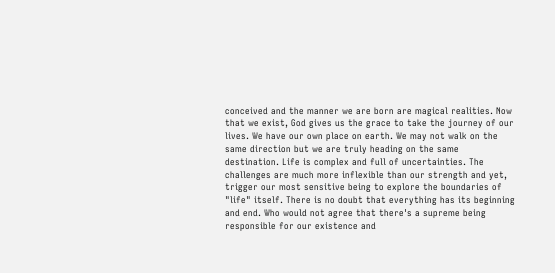conceived and the manner we are born are magical realities. Now that we exist, God gives us the grace to take the journey of our lives. We have our own place on earth. We may not walk on the same direction but we are truly heading on the same destination. Life is complex and full of uncertainties. The challenges are much more inflexible than our strength and yet, trigger our most sensitive being to explore the boundaries of "life" itself. There is no doubt that everything has its beginning and end. Who would not agree that there's a supreme being responsible for our existence and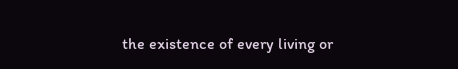the existence of every living or